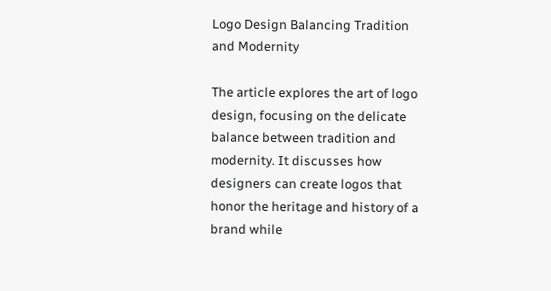Logo Design Balancing Tradition and Modernity

The article explores the art of logo design, focusing on the delicate balance between tradition and modernity. It discusses how designers can create logos that honor the heritage and history of a brand while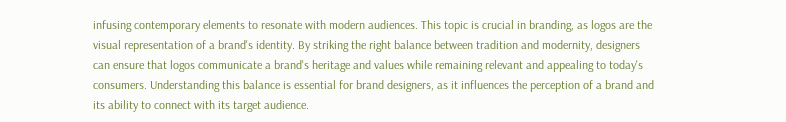infusing contemporary elements to resonate with modern audiences. This topic is crucial in branding, as logos are the visual representation of a brand's identity. By striking the right balance between tradition and modernity, designers can ensure that logos communicate a brand's heritage and values while remaining relevant and appealing to today's consumers. Understanding this balance is essential for brand designers, as it influences the perception of a brand and its ability to connect with its target audience.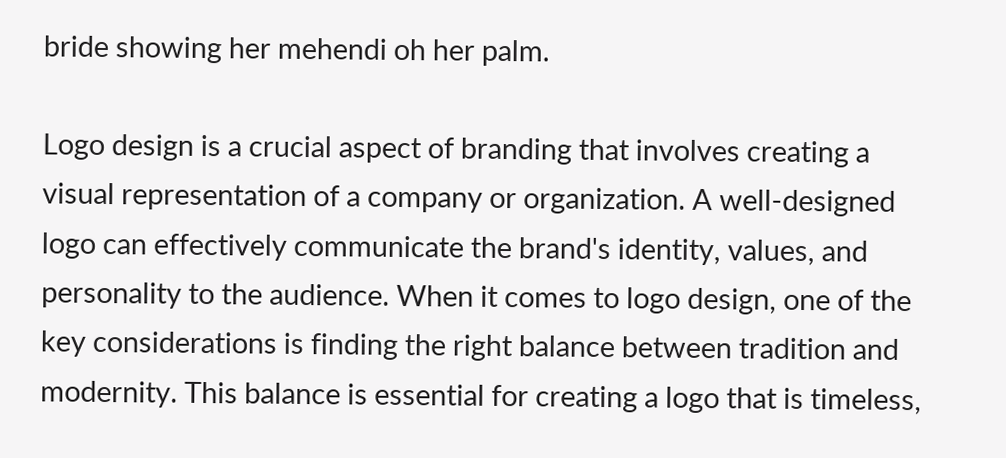bride showing her mehendi oh her palm.

Logo design is a crucial aspect of branding that involves creating a visual representation of a company or organization. A well-designed logo can effectively communicate the brand's identity, values, and personality to the audience. When it comes to logo design, one of the key considerations is finding the right balance between tradition and modernity. This balance is essential for creating a logo that is timeless,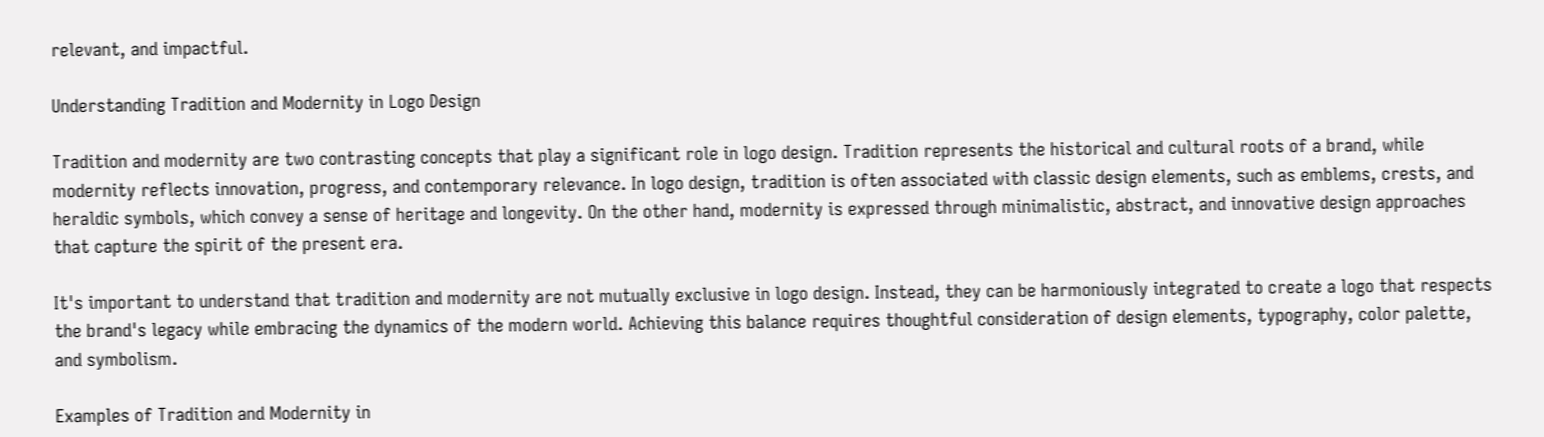relevant, and impactful.

Understanding Tradition and Modernity in Logo Design

Tradition and modernity are two contrasting concepts that play a significant role in logo design. Tradition represents the historical and cultural roots of a brand, while modernity reflects innovation, progress, and contemporary relevance. In logo design, tradition is often associated with classic design elements, such as emblems, crests, and heraldic symbols, which convey a sense of heritage and longevity. On the other hand, modernity is expressed through minimalistic, abstract, and innovative design approaches that capture the spirit of the present era.

It's important to understand that tradition and modernity are not mutually exclusive in logo design. Instead, they can be harmoniously integrated to create a logo that respects the brand's legacy while embracing the dynamics of the modern world. Achieving this balance requires thoughtful consideration of design elements, typography, color palette, and symbolism.

Examples of Tradition and Modernity in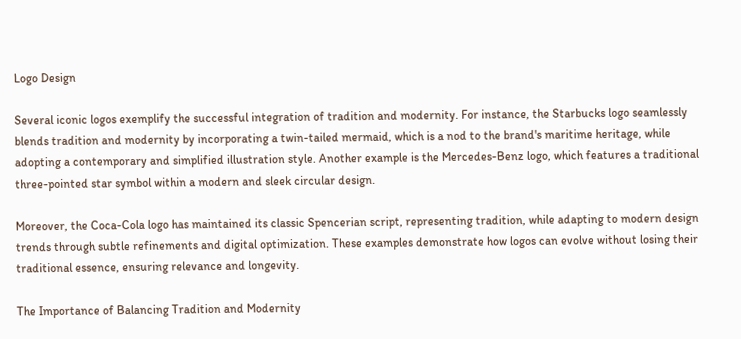Logo Design

Several iconic logos exemplify the successful integration of tradition and modernity. For instance, the Starbucks logo seamlessly blends tradition and modernity by incorporating a twin-tailed mermaid, which is a nod to the brand's maritime heritage, while adopting a contemporary and simplified illustration style. Another example is the Mercedes-Benz logo, which features a traditional three-pointed star symbol within a modern and sleek circular design.

Moreover, the Coca-Cola logo has maintained its classic Spencerian script, representing tradition, while adapting to modern design trends through subtle refinements and digital optimization. These examples demonstrate how logos can evolve without losing their traditional essence, ensuring relevance and longevity.

The Importance of Balancing Tradition and Modernity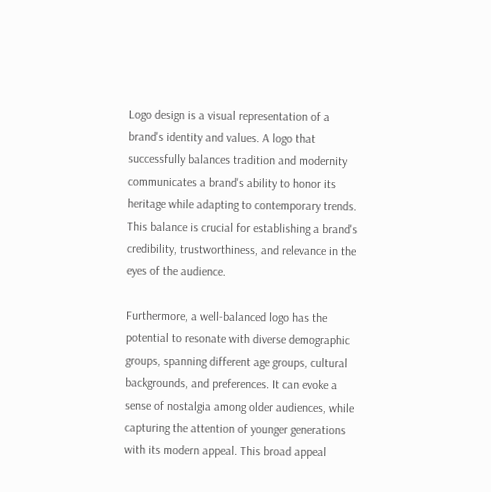Logo design is a visual representation of a brand's identity and values. A logo that successfully balances tradition and modernity communicates a brand's ability to honor its heritage while adapting to contemporary trends. This balance is crucial for establishing a brand's credibility, trustworthiness, and relevance in the eyes of the audience.

Furthermore, a well-balanced logo has the potential to resonate with diverse demographic groups, spanning different age groups, cultural backgrounds, and preferences. It can evoke a sense of nostalgia among older audiences, while capturing the attention of younger generations with its modern appeal. This broad appeal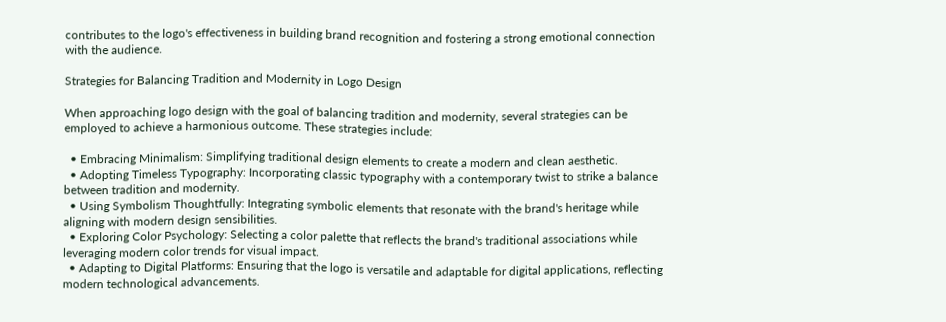contributes to the logo's effectiveness in building brand recognition and fostering a strong emotional connection with the audience.

Strategies for Balancing Tradition and Modernity in Logo Design

When approaching logo design with the goal of balancing tradition and modernity, several strategies can be employed to achieve a harmonious outcome. These strategies include:

  • Embracing Minimalism: Simplifying traditional design elements to create a modern and clean aesthetic.
  • Adopting Timeless Typography: Incorporating classic typography with a contemporary twist to strike a balance between tradition and modernity.
  • Using Symbolism Thoughtfully: Integrating symbolic elements that resonate with the brand's heritage while aligning with modern design sensibilities.
  • Exploring Color Psychology: Selecting a color palette that reflects the brand's traditional associations while leveraging modern color trends for visual impact.
  • Adapting to Digital Platforms: Ensuring that the logo is versatile and adaptable for digital applications, reflecting modern technological advancements.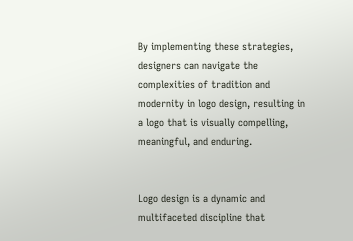By implementing these strategies, designers can navigate the complexities of tradition and modernity in logo design, resulting in a logo that is visually compelling, meaningful, and enduring.


Logo design is a dynamic and multifaceted discipline that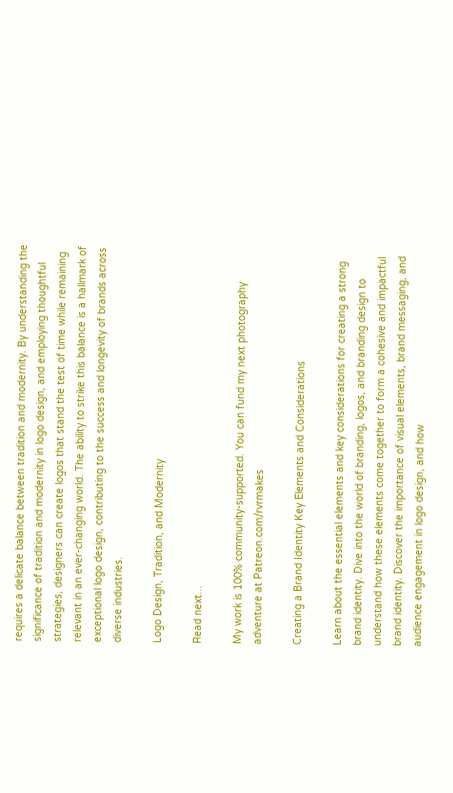requires a delicate balance between tradition and modernity. By understanding the significance of tradition and modernity in logo design, and employing thoughtful strategies, designers can create logos that stand the test of time while remaining relevant in an ever-changing world. The ability to strike this balance is a hallmark of exceptional logo design, contributing to the success and longevity of brands across diverse industries.

Logo Design, Tradition, and Modernity

Read next...

My work is 100% community-supported. You can fund my next photography adventure at Patreon.com/rvrmakes

Creating a Brand Identity Key Elements and Considerations

Learn about the essential elements and key considerations for creating a strong brand identity. Dive into the world of branding, logos, and branding design to understand how these elements come together to form a cohesive and impactful brand identity. Discover the importance of visual elements, brand messaging, and audience engagement in logo design, and how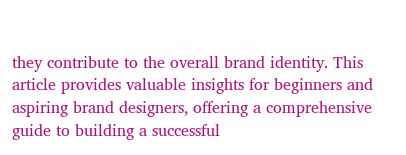they contribute to the overall brand identity. This article provides valuable insights for beginners and aspiring brand designers, offering a comprehensive guide to building a successful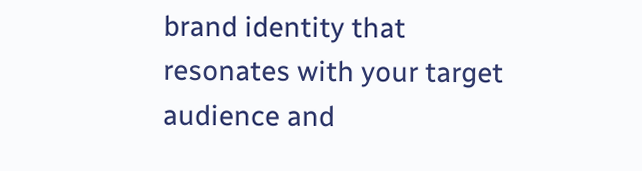brand identity that resonates with your target audience and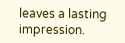leaves a lasting impression.